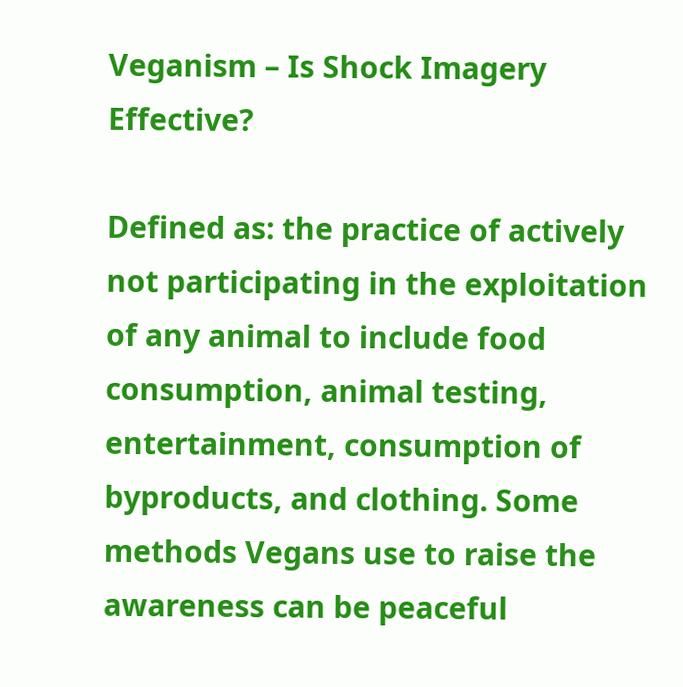Veganism – Is Shock Imagery Effective?

Defined as: the practice of actively not participating in the exploitation of any animal to include food consumption, animal testing, entertainment, consumption of byproducts, and clothing. Some methods Vegans use to raise the awareness can be peaceful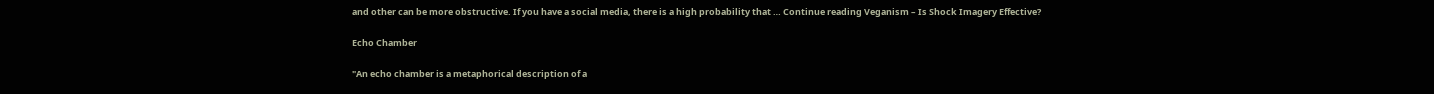and other can be more obstructive. If you have a social media, there is a high probability that … Continue reading Veganism – Is Shock Imagery Effective?

Echo Chamber

"An echo chamber is a metaphorical description of a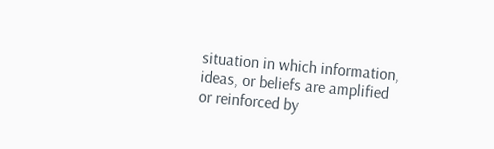situation in which information, ideas, or beliefs are amplified or reinforced by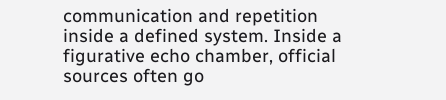communication and repetition inside a defined system. Inside a figurative echo chamber, official sources often go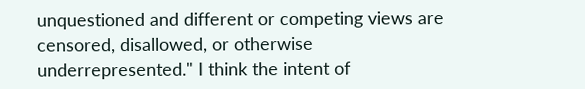unquestioned and different or competing views are censored, disallowed, or otherwise underrepresented." I think the intent of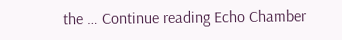the … Continue reading Echo Chamber